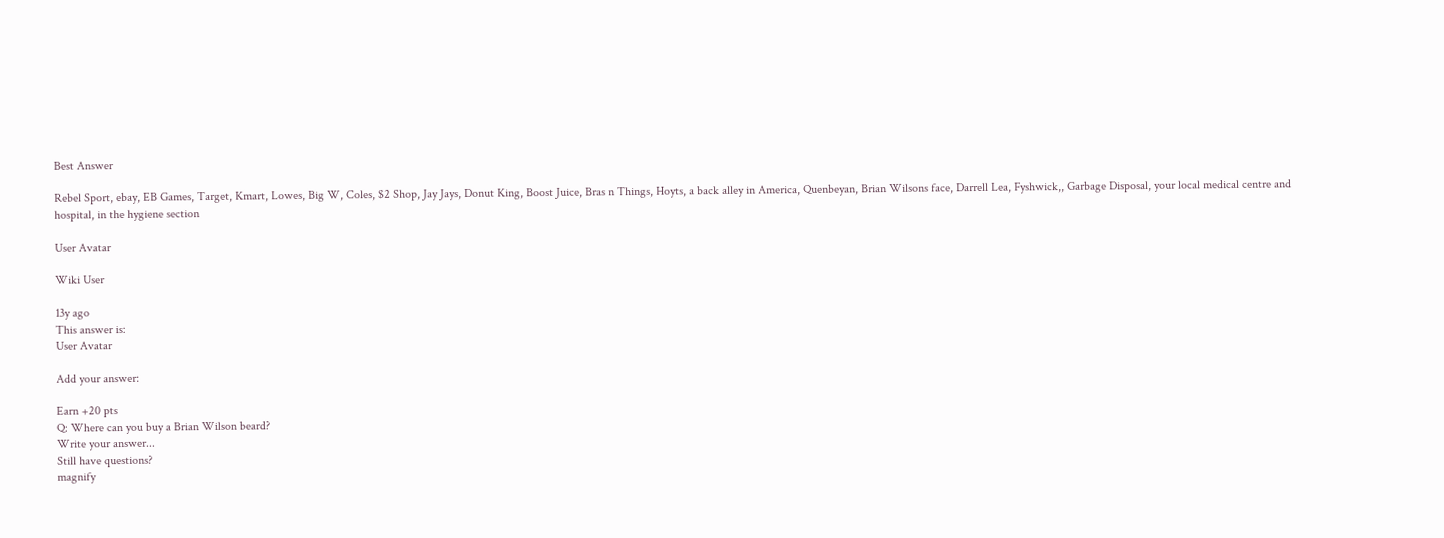Best Answer

Rebel Sport, ebay, EB Games, Target, Kmart, Lowes, Big W, Coles, $2 Shop, Jay Jays, Donut King, Boost Juice, Bras n Things, Hoyts, a back alley in America, Quenbeyan, Brian Wilsons face, Darrell Lea, Fyshwick,, Garbage Disposal, your local medical centre and hospital, in the hygiene section

User Avatar

Wiki User

13y ago
This answer is:
User Avatar

Add your answer:

Earn +20 pts
Q: Where can you buy a Brian Wilson beard?
Write your answer...
Still have questions?
magnify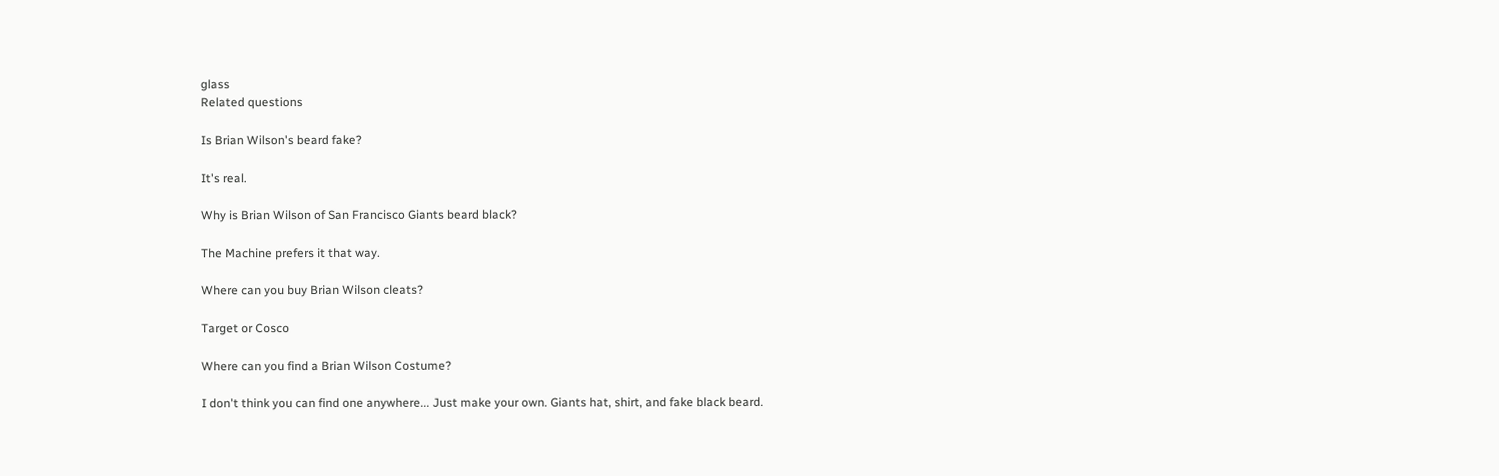glass
Related questions

Is Brian Wilson's beard fake?

It's real.

Why is Brian Wilson of San Francisco Giants beard black?

The Machine prefers it that way.

Where can you buy Brian Wilson cleats?

Target or Cosco

Where can you find a Brian Wilson Costume?

I don't think you can find one anywhere... Just make your own. Giants hat, shirt, and fake black beard.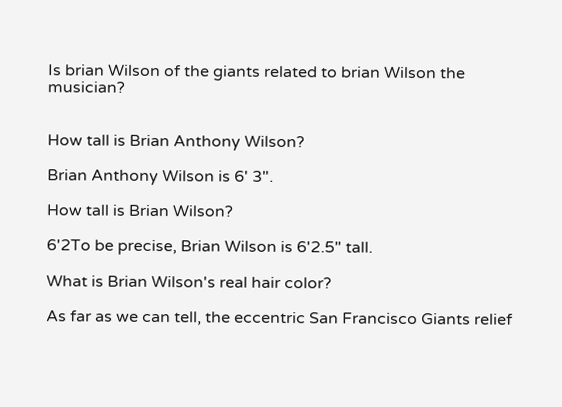Is brian Wilson of the giants related to brian Wilson the musician?


How tall is Brian Anthony Wilson?

Brian Anthony Wilson is 6' 3".

How tall is Brian Wilson?

6'2To be precise, Brian Wilson is 6'2.5" tall.

What is Brian Wilson's real hair color?

As far as we can tell, the eccentric San Francisco Giants relief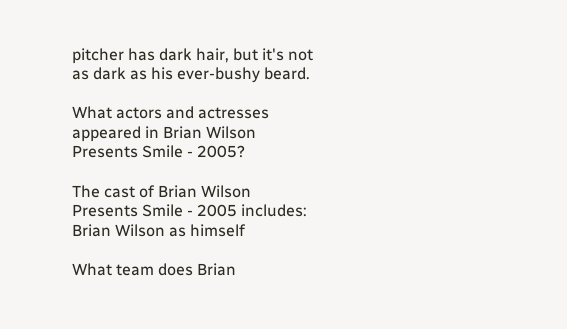pitcher has dark hair, but it's not as dark as his ever-bushy beard.

What actors and actresses appeared in Brian Wilson Presents Smile - 2005?

The cast of Brian Wilson Presents Smile - 2005 includes: Brian Wilson as himself

What team does Brian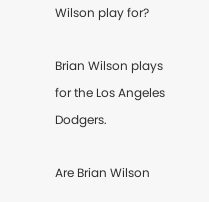Wilson play for?

Brian Wilson plays for the Los Angeles Dodgers.

Are Brian Wilson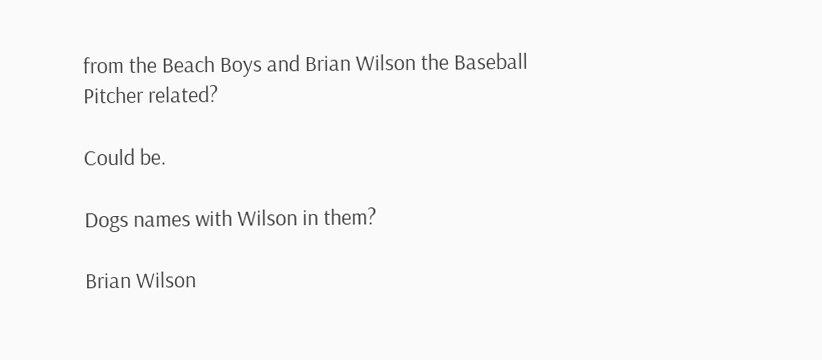from the Beach Boys and Brian Wilson the Baseball Pitcher related?

Could be.

Dogs names with Wilson in them?

Brian Wilson